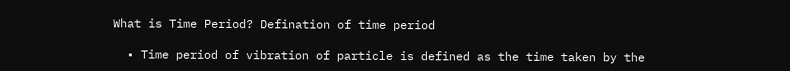What is Time Period? Defination of time period

  • Time period of vibration of particle is defined as the time taken by the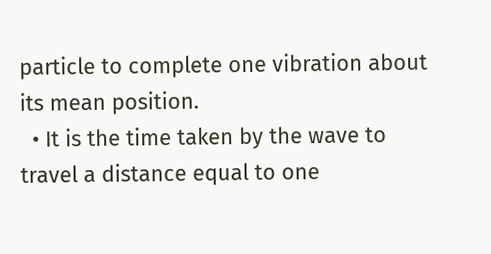particle to complete one vibration about its mean position.
  • It is the time taken by the wave to travel a distance equal to one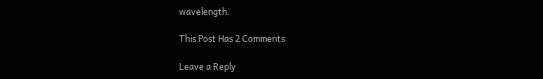wavelength.

This Post Has 2 Comments

Leave a Reply